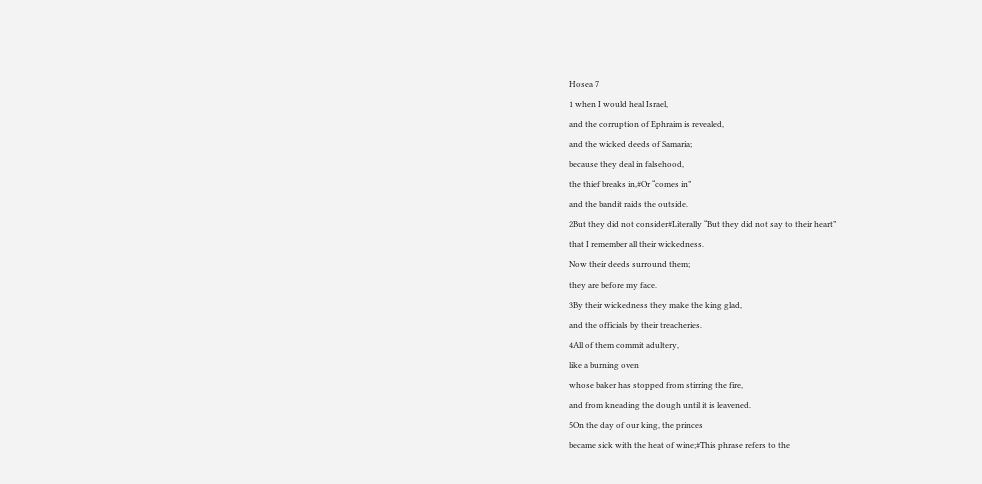Hosea 7
1 when I would heal Israel,
and the corruption of Ephraim is revealed,
and the wicked deeds of Samaria;
because they deal in falsehood,
the thief breaks in,#Or “comes in”
and the bandit raids the outside.
2But they did not consider#Literally “But they did not say to their heart”
that I remember all their wickedness.
Now their deeds surround them;
they are before my face.
3By their wickedness they make the king glad,
and the officials by their treacheries.
4All of them commit adultery,
like a burning oven
whose baker has stopped from stirring the fire,
and from kneading the dough until it is leavened.
5On the day of our king, the princes
became sick with the heat of wine;#This phrase refers to the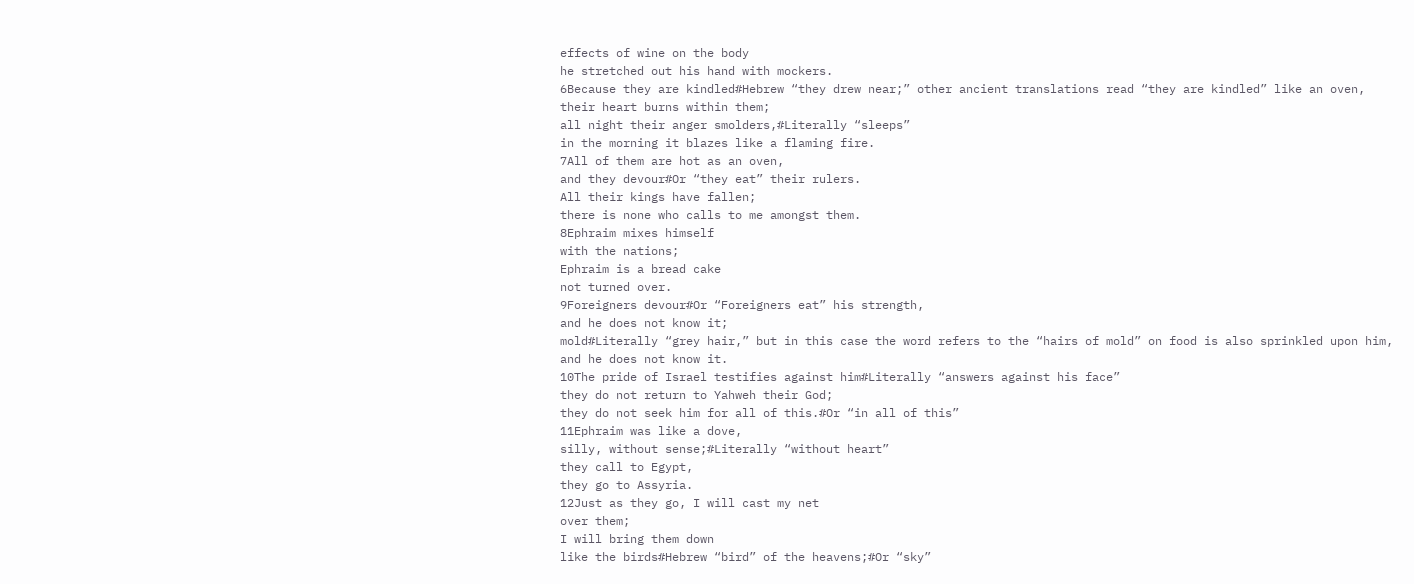effects of wine on the body
he stretched out his hand with mockers.
6Because they are kindled#Hebrew “they drew near;” other ancient translations read “they are kindled” like an oven,
their heart burns within them;
all night their anger smolders,#Literally “sleeps”
in the morning it blazes like a flaming fire.
7All of them are hot as an oven,
and they devour#Or “they eat” their rulers.
All their kings have fallen;
there is none who calls to me amongst them.
8Ephraim mixes himself
with the nations;
Ephraim is a bread cake
not turned over.
9Foreigners devour#Or “Foreigners eat” his strength,
and he does not know it;
mold#Literally “grey hair,” but in this case the word refers to the “hairs of mold” on food is also sprinkled upon him,
and he does not know it.
10The pride of Israel testifies against him#Literally “answers against his face”
they do not return to Yahweh their God;
they do not seek him for all of this.#Or “in all of this”
11Ephraim was like a dove,
silly, without sense;#Literally “without heart”
they call to Egypt,
they go to Assyria.
12Just as they go, I will cast my net
over them;
I will bring them down
like the birds#Hebrew “bird” of the heavens;#Or “sky”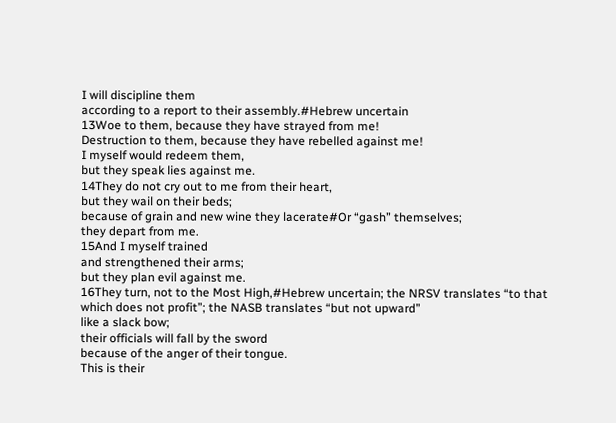I will discipline them
according to a report to their assembly.#Hebrew uncertain
13Woe to them, because they have strayed from me!
Destruction to them, because they have rebelled against me!
I myself would redeem them,
but they speak lies against me.
14They do not cry out to me from their heart,
but they wail on their beds;
because of grain and new wine they lacerate#Or “gash” themselves;
they depart from me.
15And I myself trained
and strengthened their arms;
but they plan evil against me.
16They turn, not to the Most High,#Hebrew uncertain; the NRSV translates “to that which does not profit”; the NASB translates “but not upward”
like a slack bow;
their officials will fall by the sword
because of the anger of their tongue.
This is their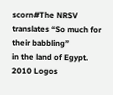scorn#The NRSV translates “So much for their babbling”
in the land of Egypt.
2010 Logos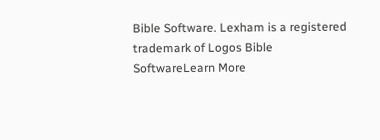Bible Software. Lexham is a registered trademark of Logos Bible SoftwareLearn More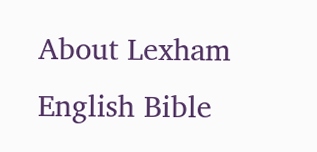About Lexham English Bible